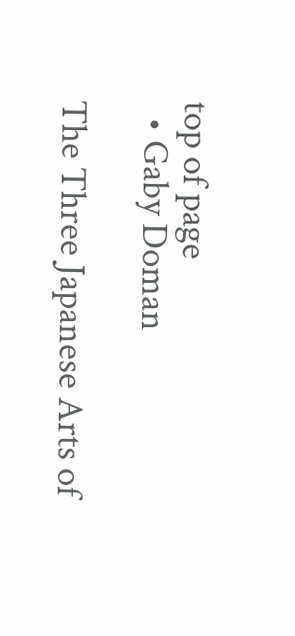top of page
  • Gaby Doman

The Three Japanese Arts of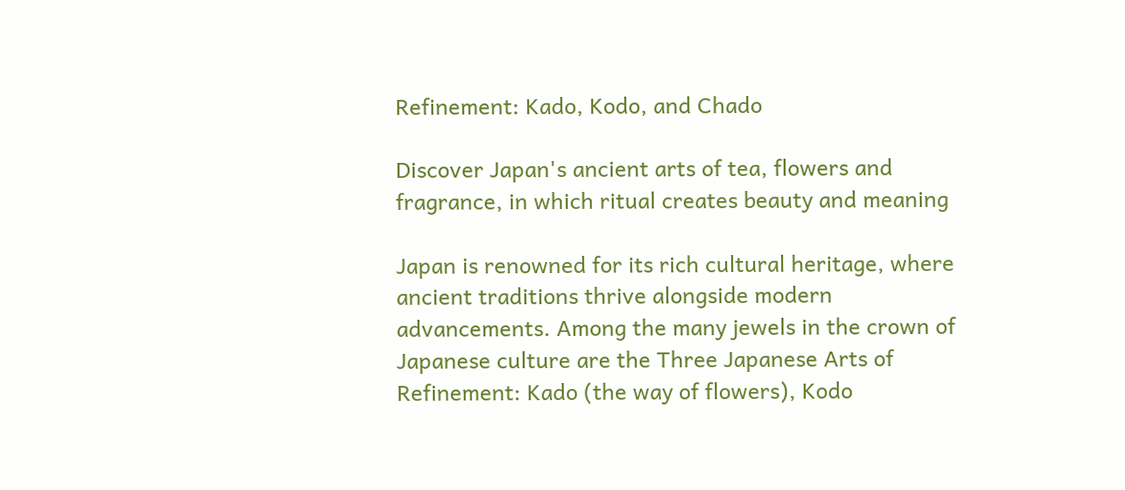Refinement: Kado, Kodo, and Chado

Discover Japan's ancient arts of tea, flowers and fragrance, in which ritual creates beauty and meaning

Japan is renowned for its rich cultural heritage, where ancient traditions thrive alongside modern advancements. Among the many jewels in the crown of Japanese culture are the Three Japanese Arts of Refinement: Kado (the way of flowers), Kodo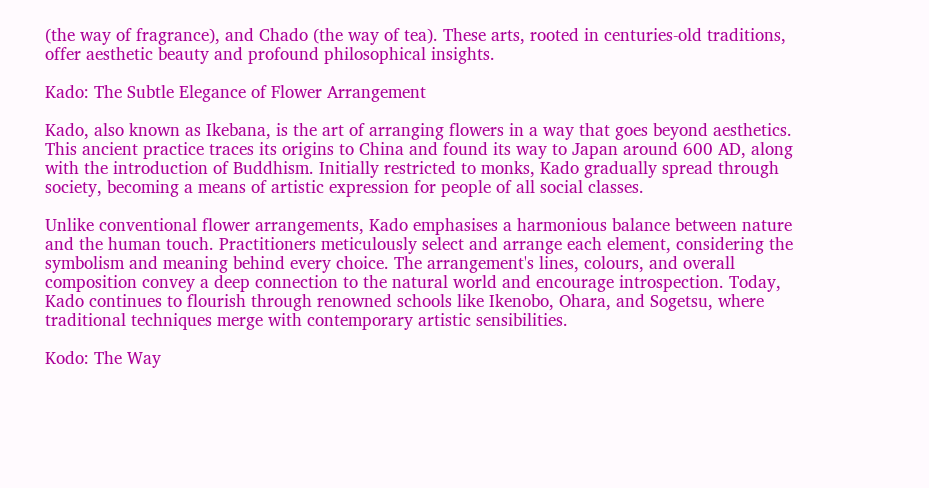(the way of fragrance), and Chado (the way of tea). These arts, rooted in centuries-old traditions, offer aesthetic beauty and profound philosophical insights.

Kado: The Subtle Elegance of Flower Arrangement

Kado, also known as Ikebana, is the art of arranging flowers in a way that goes beyond aesthetics. This ancient practice traces its origins to China and found its way to Japan around 600 AD, along with the introduction of Buddhism. Initially restricted to monks, Kado gradually spread through society, becoming a means of artistic expression for people of all social classes.

Unlike conventional flower arrangements, Kado emphasises a harmonious balance between nature and the human touch. Practitioners meticulously select and arrange each element, considering the symbolism and meaning behind every choice. The arrangement's lines, colours, and overall composition convey a deep connection to the natural world and encourage introspection. Today, Kado continues to flourish through renowned schools like Ikenobo, Ohara, and Sogetsu, where traditional techniques merge with contemporary artistic sensibilities.

Kodo: The Way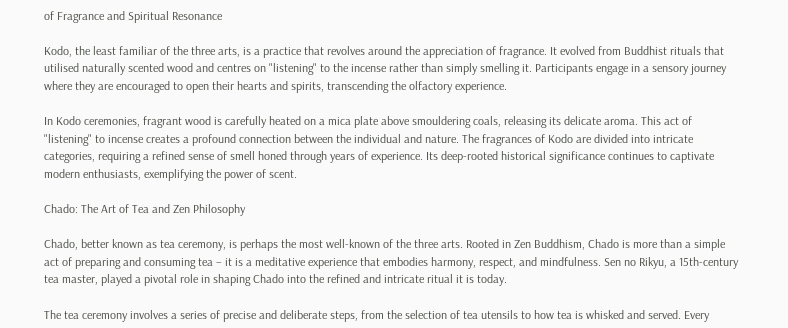of Fragrance and Spiritual Resonance

Kodo, the least familiar of the three arts, is a practice that revolves around the appreciation of fragrance. It evolved from Buddhist rituals that utilised naturally scented wood and centres on "listening" to the incense rather than simply smelling it. Participants engage in a sensory journey where they are encouraged to open their hearts and spirits, transcending the olfactory experience.

In Kodo ceremonies, fragrant wood is carefully heated on a mica plate above smouldering coals, releasing its delicate aroma. This act of "listening" to incense creates a profound connection between the individual and nature. The fragrances of Kodo are divided into intricate categories, requiring a refined sense of smell honed through years of experience. Its deep-rooted historical significance continues to captivate modern enthusiasts, exemplifying the power of scent.

Chado: The Art of Tea and Zen Philosophy

Chado, better known as tea ceremony, is perhaps the most well-known of the three arts. Rooted in Zen Buddhism, Chado is more than a simple act of preparing and consuming tea – it is a meditative experience that embodies harmony, respect, and mindfulness. Sen no Rikyu, a 15th-century tea master, played a pivotal role in shaping Chado into the refined and intricate ritual it is today.

The tea ceremony involves a series of precise and deliberate steps, from the selection of tea utensils to how tea is whisked and served. Every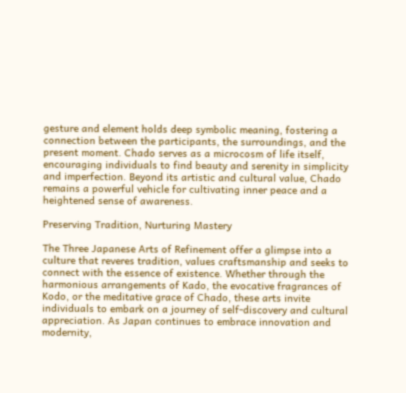gesture and element holds deep symbolic meaning, fostering a connection between the participants, the surroundings, and the present moment. Chado serves as a microcosm of life itself, encouraging individuals to find beauty and serenity in simplicity and imperfection. Beyond its artistic and cultural value, Chado remains a powerful vehicle for cultivating inner peace and a heightened sense of awareness.

Preserving Tradition, Nurturing Mastery

The Three Japanese Arts of Refinement offer a glimpse into a culture that reveres tradition, values craftsmanship and seeks to connect with the essence of existence. Whether through the harmonious arrangements of Kado, the evocative fragrances of Kodo, or the meditative grace of Chado, these arts invite individuals to embark on a journey of self-discovery and cultural appreciation. As Japan continues to embrace innovation and modernity,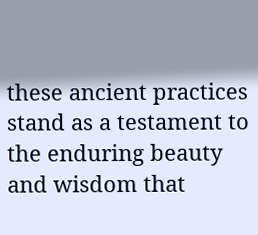these ancient practices stand as a testament to the enduring beauty and wisdom that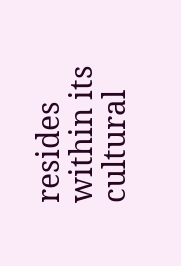resides within its cultural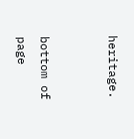heritage.


bottom of page